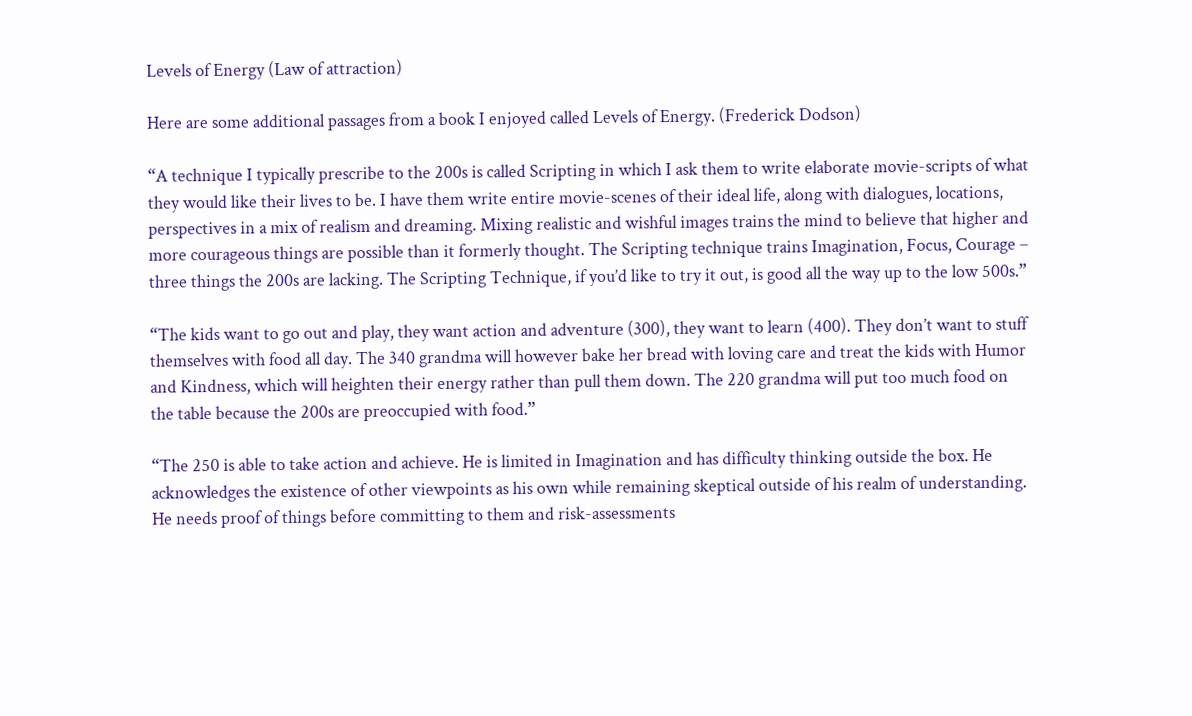Levels of Energy (Law of attraction)

Here are some additional passages from a book I enjoyed called Levels of Energy. (Frederick Dodson)

“A technique I typically prescribe to the 200s is called Scripting in which I ask them to write elaborate movie-scripts of what they would like their lives to be. I have them write entire movie-scenes of their ideal life, along with dialogues, locations, perspectives in a mix of realism and dreaming. Mixing realistic and wishful images trains the mind to believe that higher and more courageous things are possible than it formerly thought. The Scripting technique trains Imagination, Focus, Courage – three things the 200s are lacking. The Scripting Technique, if you’d like to try it out, is good all the way up to the low 500s.”

“The kids want to go out and play, they want action and adventure (300), they want to learn (400). They don’t want to stuff themselves with food all day. The 340 grandma will however bake her bread with loving care and treat the kids with Humor and Kindness, which will heighten their energy rather than pull them down. The 220 grandma will put too much food on the table because the 200s are preoccupied with food.”

“The 250 is able to take action and achieve. He is limited in Imagination and has difficulty thinking outside the box. He acknowledges the existence of other viewpoints as his own while remaining skeptical outside of his realm of understanding. He needs proof of things before committing to them and risk-assessments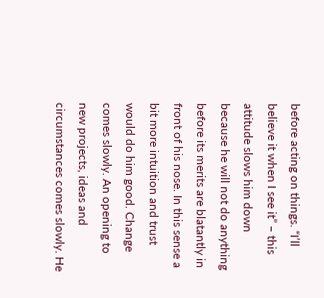before acting on things. “I’ll believe it when I see it” – this attitude slows him down because he will not do anything before its merits are blatantly in front of his nose. In this sense a bit more intuition and trust would do him good. Change comes slowly. An opening to new projects, ideas and circumstances comes slowly. He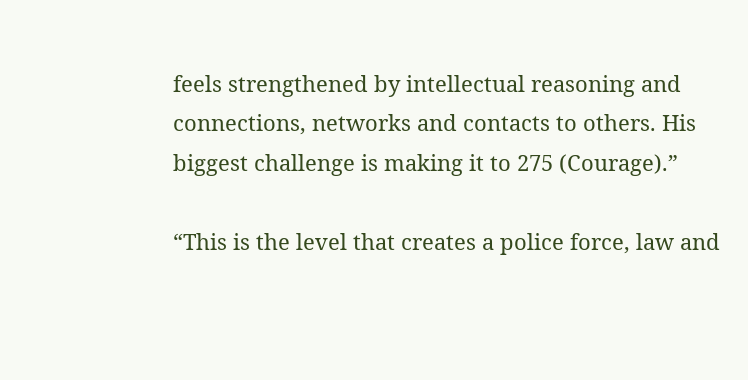feels strengthened by intellectual reasoning and connections, networks and contacts to others. His biggest challenge is making it to 275 (Courage).”

“This is the level that creates a police force, law and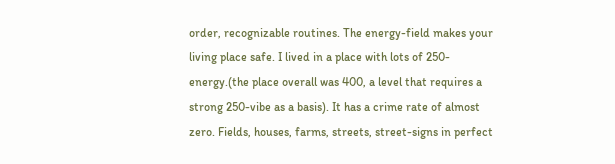order, recognizable routines. The energy-field makes your living place safe. I lived in a place with lots of 250-energy.(the place overall was 400, a level that requires a strong 250-vibe as a basis). It has a crime rate of almost zero. Fields, houses, farms, streets, street-signs in perfect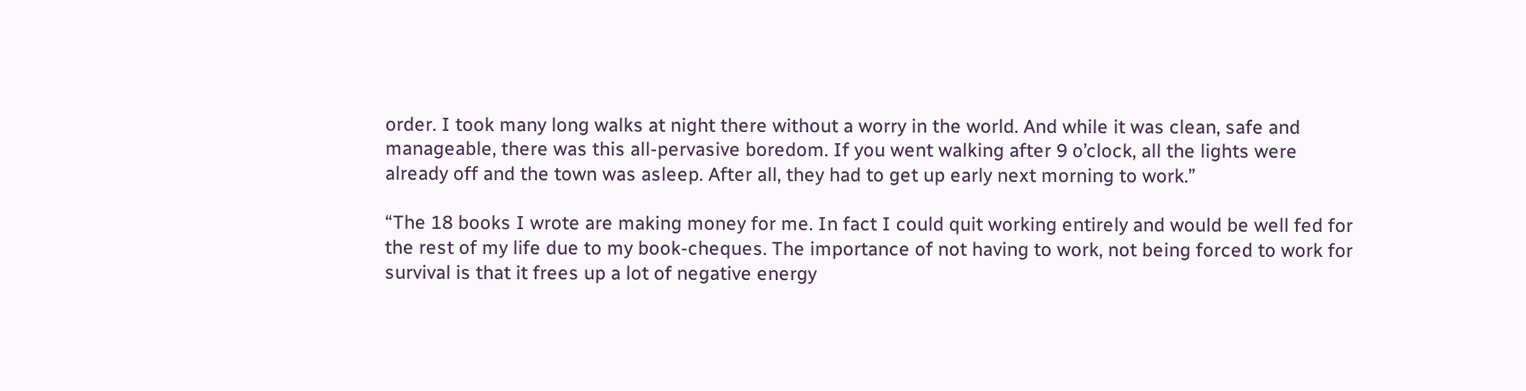order. I took many long walks at night there without a worry in the world. And while it was clean, safe and manageable, there was this all-pervasive boredom. If you went walking after 9 o’clock, all the lights were already off and the town was asleep. After all, they had to get up early next morning to work.”

“The 18 books I wrote are making money for me. In fact I could quit working entirely and would be well fed for the rest of my life due to my book-cheques. The importance of not having to work, not being forced to work for survival is that it frees up a lot of negative energy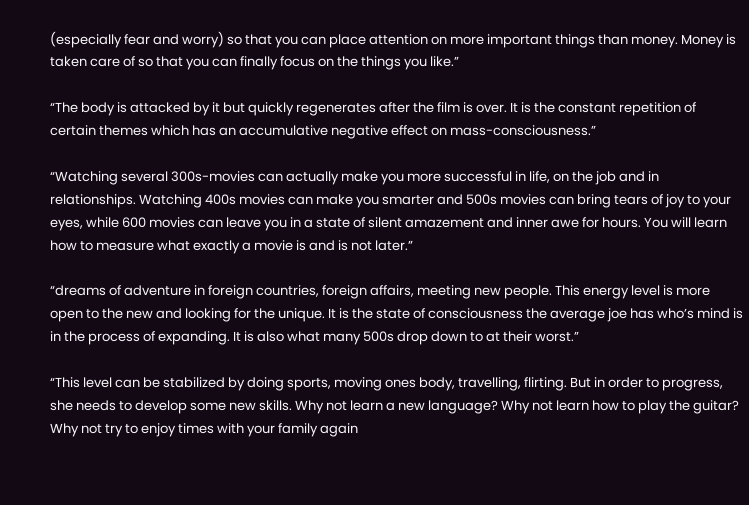(especially fear and worry) so that you can place attention on more important things than money. Money is taken care of so that you can finally focus on the things you like.”

“The body is attacked by it but quickly regenerates after the film is over. It is the constant repetition of certain themes which has an accumulative negative effect on mass-consciousness.”

“Watching several 300s-movies can actually make you more successful in life, on the job and in relationships. Watching 400s movies can make you smarter and 500s movies can bring tears of joy to your eyes, while 600 movies can leave you in a state of silent amazement and inner awe for hours. You will learn how to measure what exactly a movie is and is not later.”

“dreams of adventure in foreign countries, foreign affairs, meeting new people. This energy level is more open to the new and looking for the unique. It is the state of consciousness the average joe has who’s mind is in the process of expanding. It is also what many 500s drop down to at their worst.”

“This level can be stabilized by doing sports, moving ones body, travelling, flirting. But in order to progress, she needs to develop some new skills. Why not learn a new language? Why not learn how to play the guitar? Why not try to enjoy times with your family again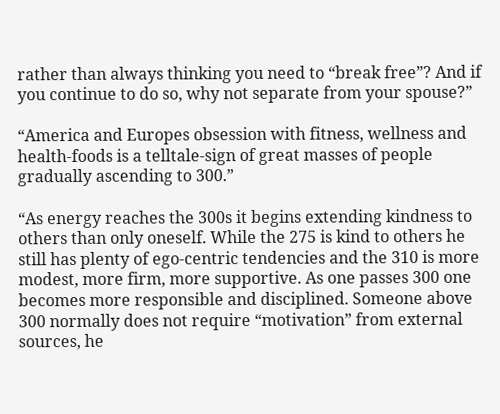rather than always thinking you need to “break free”? And if you continue to do so, why not separate from your spouse?”

“America and Europes obsession with fitness, wellness and health-foods is a telltale-sign of great masses of people gradually ascending to 300.”

“As energy reaches the 300s it begins extending kindness to others than only oneself. While the 275 is kind to others he still has plenty of ego-centric tendencies and the 310 is more modest, more firm, more supportive. As one passes 300 one becomes more responsible and disciplined. Someone above 300 normally does not require “motivation” from external sources, he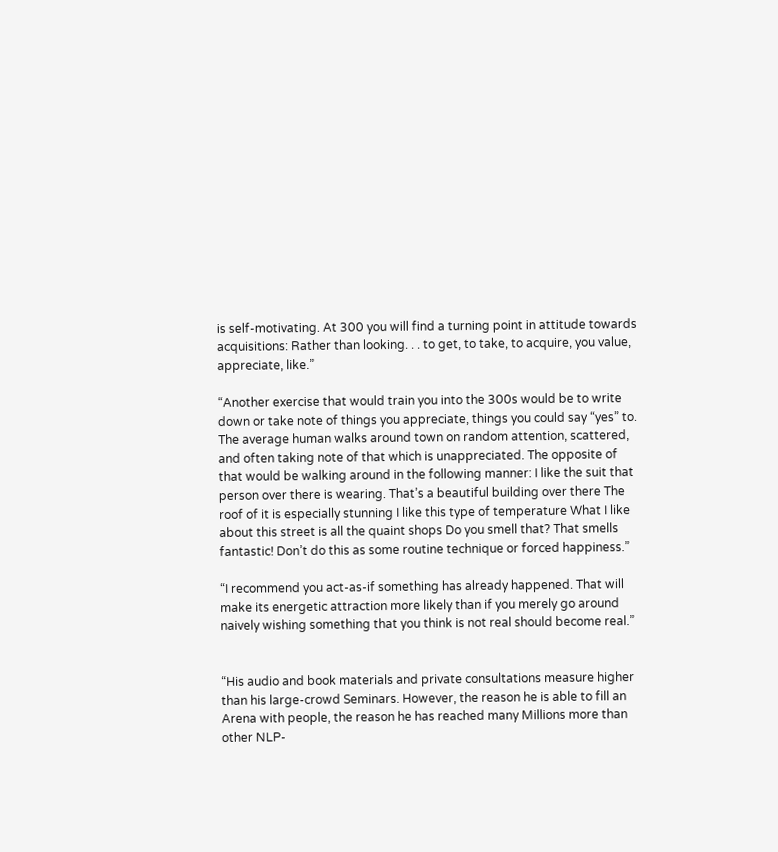is self-motivating. At 300 you will find a turning point in attitude towards acquisitions: Rather than looking. . . to get, to take, to acquire, you value, appreciate, like.”

“Another exercise that would train you into the 300s would be to write down or take note of things you appreciate, things you could say “yes” to. The average human walks around town on random attention, scattered, and often taking note of that which is unappreciated. The opposite of that would be walking around in the following manner: I like the suit that person over there is wearing. That’s a beautiful building over there The roof of it is especially stunning I like this type of temperature What I like about this street is all the quaint shops Do you smell that? That smells fantastic! Don’t do this as some routine technique or forced happiness.”

“I recommend you act-as-if something has already happened. That will make its energetic attraction more likely than if you merely go around naively wishing something that you think is not real should become real.”


“His audio and book materials and private consultations measure higher than his large-crowd Seminars. However, the reason he is able to fill an Arena with people, the reason he has reached many Millions more than other NLP-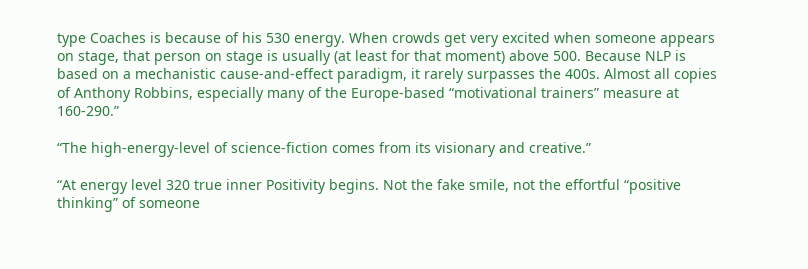type Coaches is because of his 530 energy. When crowds get very excited when someone appears on stage, that person on stage is usually (at least for that moment) above 500. Because NLP is based on a mechanistic cause-and-effect paradigm, it rarely surpasses the 400s. Almost all copies of Anthony Robbins, especially many of the Europe-based “motivational trainers” measure at 160-290.”

“The high-energy-level of science-fiction comes from its visionary and creative.”

“At energy level 320 true inner Positivity begins. Not the fake smile, not the effortful “positive thinking” of someone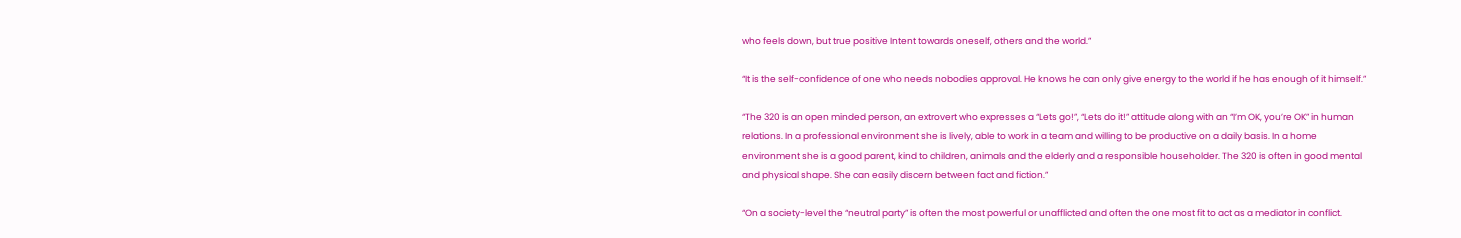who feels down, but true positive Intent towards oneself, others and the world.”

“It is the self-confidence of one who needs nobodies approval. He knows he can only give energy to the world if he has enough of it himself.”

“The 320 is an open minded person, an extrovert who expresses a “Lets go!”, “Lets do it!” attitude along with an “I’m OK, you’re OK” in human relations. In a professional environment she is lively, able to work in a team and willing to be productive on a daily basis. In a home environment she is a good parent, kind to children, animals and the elderly and a responsible householder. The 320 is often in good mental and physical shape. She can easily discern between fact and fiction.”

“On a society-level the “neutral party” is often the most powerful or unafflicted and often the one most fit to act as a mediator in conflict.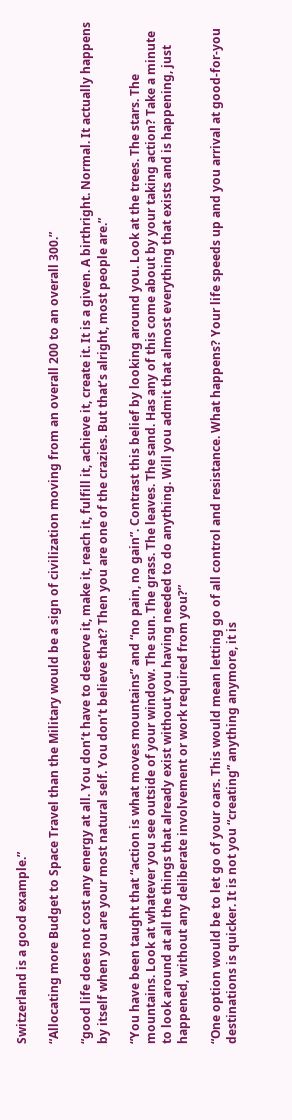Switzerland is a good example.”

“Allocating more Budget to Space Travel than the Military would be a sign of civilization moving from an overall 200 to an overall 300.”

“good life does not cost any energy at all. You don’t have to deserve it, make it, reach it, fulfill it, achieve it, create it. It is a given. A birthright. Normal. It actually happens by itself when you are your most natural self. You don’t believe that? Then you are one of the crazies. But that’s alright, most people are.”

“You have been taught that “action is what moves mountains” and “no pain, no gain”. Contrast this belief by looking around you. Look at the trees. The stars. The mountains. Look at whatever you see outside of your window. The sun. The grass. The leaves. The sand. Has any of this come about by your taking action? Take a minute to look around at all the things that already exist without you having needed to do anything. Will you admit that almost everything that exists and is happening, just happened, without any deliberate involvement or work required from you?”

“One option would be to let go of your oars. This would mean letting go of all control and resistance. What happens? Your life speeds up and you arrival at good-for-you destinations is quicker. It is not you “creating” anything anymore, it is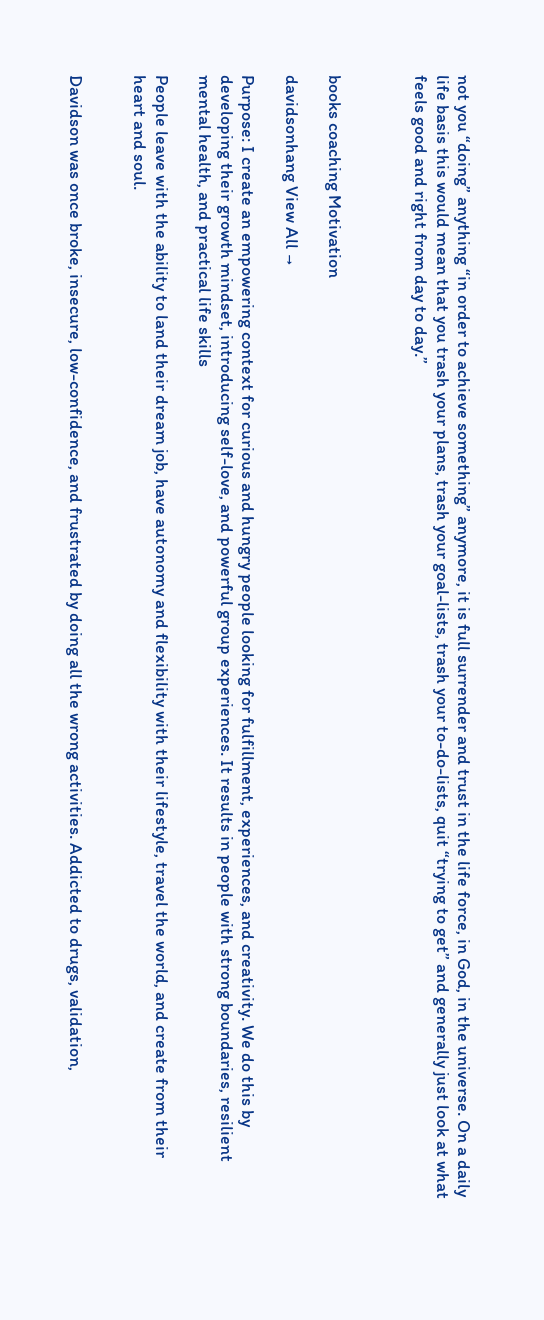not you “doing” anything “in order to achieve something” anymore, it is full surrender and trust in the life force, in God, in the universe. On a daily life basis this would mean that you trash your plans, trash your goal-lists, trash your to-do-lists, quit “trying to get” and generally just look at what feels good and right from day to day.”



books coaching Motivation

davidsonhang View All →

Purpose: I create an empowering context for curious and hungry people looking for fulfillment, experiences, and creativity. We do this by developing their growth mindset, introducing self-love, and powerful group experiences. It results in people with strong boundaries, resilient mental health, and practical life skills

People leave with the ability to land their dream job, have autonomy and flexibility with their lifestyle, travel the world, and create from their heart and soul.


Davidson was once broke, insecure, low-confidence, and frustrated by doing all the wrong activities. Addicted to drugs, validation,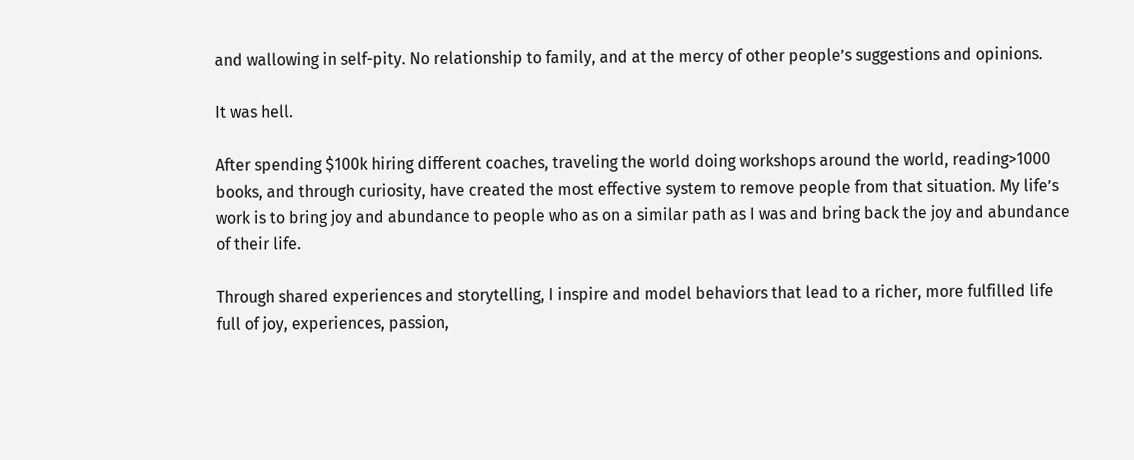and wallowing in self-pity. No relationship to family, and at the mercy of other people’s suggestions and opinions.

It was hell.

After spending $100k hiring different coaches, traveling the world doing workshops around the world, reading>1000 books, and through curiosity, have created the most effective system to remove people from that situation. My life’s work is to bring joy and abundance to people who as on a similar path as I was and bring back the joy and abundance of their life.

Through shared experiences and storytelling, I inspire and model behaviors that lead to a richer, more fulfilled life full of joy, experiences, passion,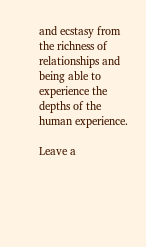and ecstasy from the richness of relationships and being able to experience the depths of the human experience.

Leave a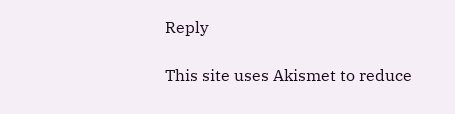Reply

This site uses Akismet to reduce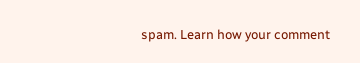spam. Learn how your comment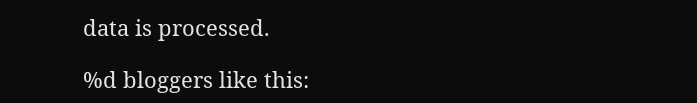data is processed.

%d bloggers like this: